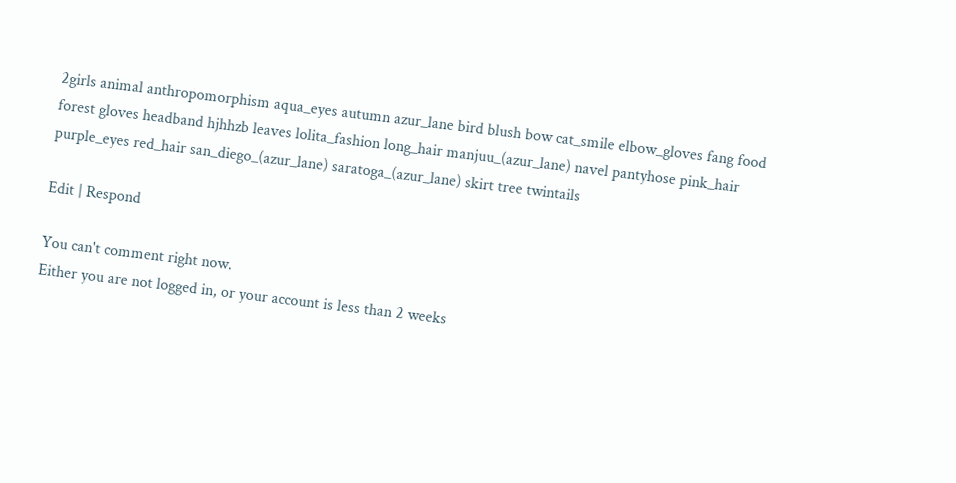2girls animal anthropomorphism aqua_eyes autumn azur_lane bird blush bow cat_smile elbow_gloves fang food forest gloves headband hjhhzb leaves lolita_fashion long_hair manjuu_(azur_lane) navel pantyhose pink_hair purple_eyes red_hair san_diego_(azur_lane) saratoga_(azur_lane) skirt tree twintails

Edit | Respond

You can't comment right now.
Either you are not logged in, or your account is less than 2 weeks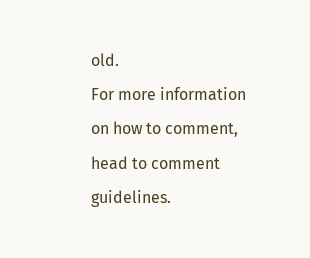old.
For more information on how to comment, head to comment guidelines.